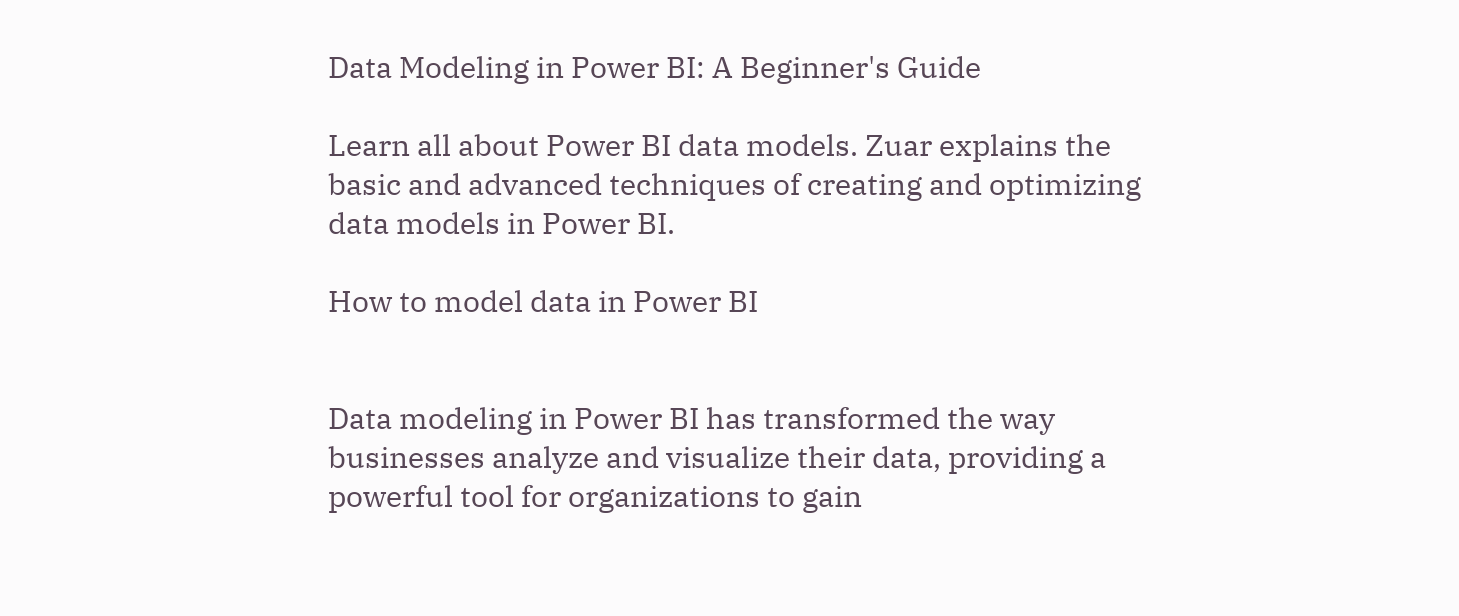Data Modeling in Power BI: A Beginner's Guide

Learn all about Power BI data models. Zuar explains the basic and advanced techniques of creating and optimizing data models in Power BI.

How to model data in Power BI


Data modeling in Power BI has transformed the way businesses analyze and visualize their data, providing a powerful tool for organizations to gain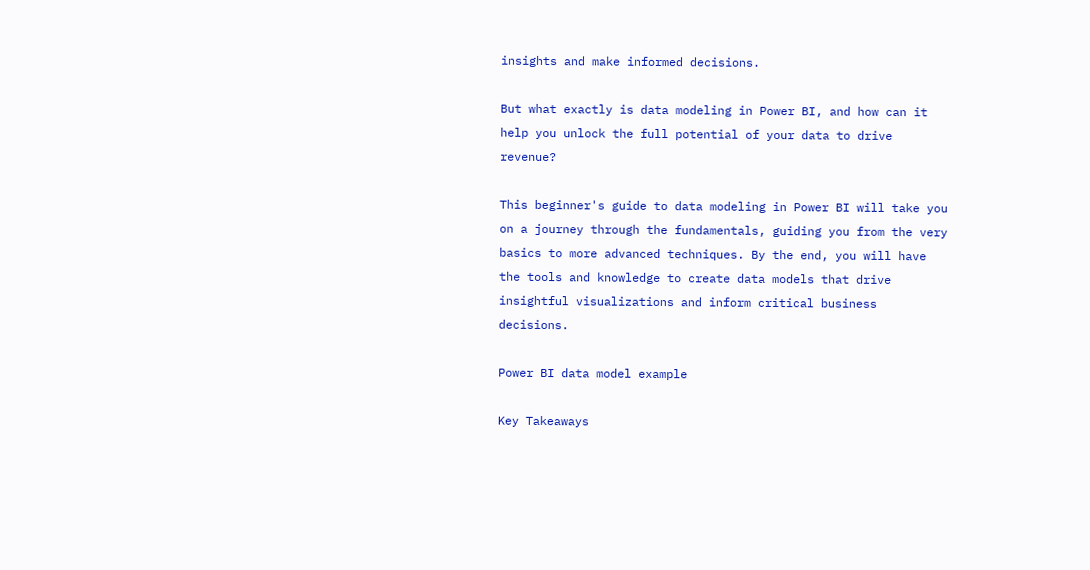insights and make informed decisions.

But what exactly is data modeling in Power BI, and how can it help you unlock the full potential of your data to drive revenue?

This beginner's guide to data modeling in Power BI will take you on a journey through the fundamentals, guiding you from the very basics to more advanced techniques. By the end, you will have the tools and knowledge to create data models that drive insightful visualizations and inform critical business decisions.

Power BI data model example

Key Takeaways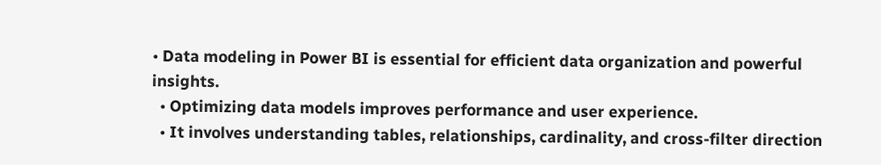• Data modeling in Power BI is essential for efficient data organization and powerful insights.
  • Optimizing data models improves performance and user experience.
  • It involves understanding tables, relationships, cardinality, and cross-filter direction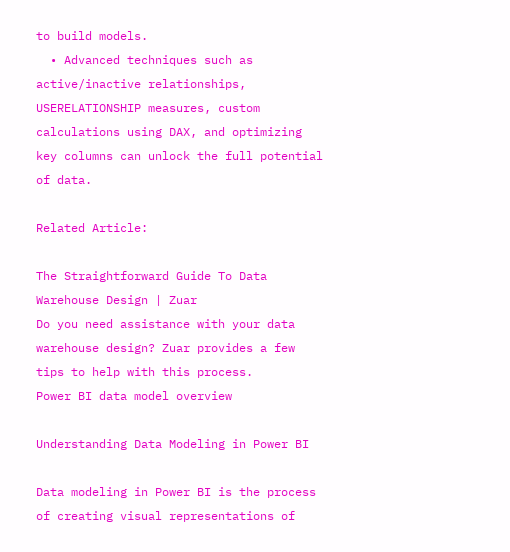to build models.
  • Advanced techniques such as active/inactive relationships, USERELATIONSHIP measures, custom calculations using DAX, and optimizing key columns can unlock the full potential of data.

Related Article:

The Straightforward Guide To Data Warehouse Design | Zuar
Do you need assistance with your data warehouse design? Zuar provides a few tips to help with this process.
Power BI data model overview

Understanding Data Modeling in Power BI

Data modeling in Power BI is the process of creating visual representations of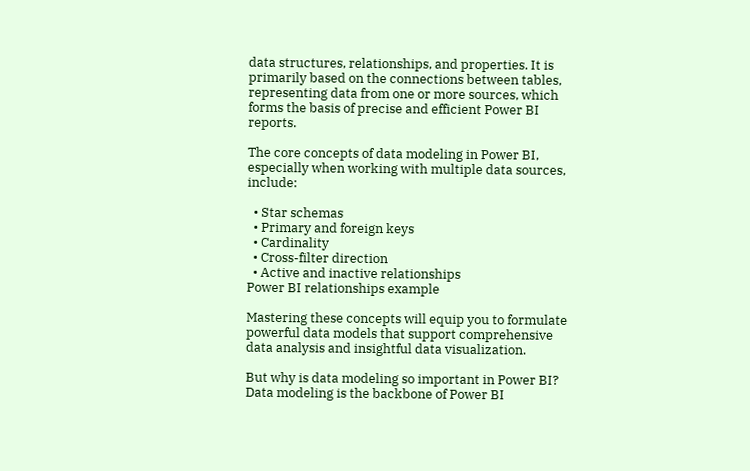data structures, relationships, and properties. It is primarily based on the connections between tables, representing data from one or more sources, which forms the basis of precise and efficient Power BI reports.

The core concepts of data modeling in Power BI, especially when working with multiple data sources, include:

  • Star schemas
  • Primary and foreign keys
  • Cardinality
  • Cross-filter direction
  • Active and inactive relationships
Power BI relationships example

Mastering these concepts will equip you to formulate powerful data models that support comprehensive data analysis and insightful data visualization.

But why is data modeling so important in Power BI? Data modeling is the backbone of Power BI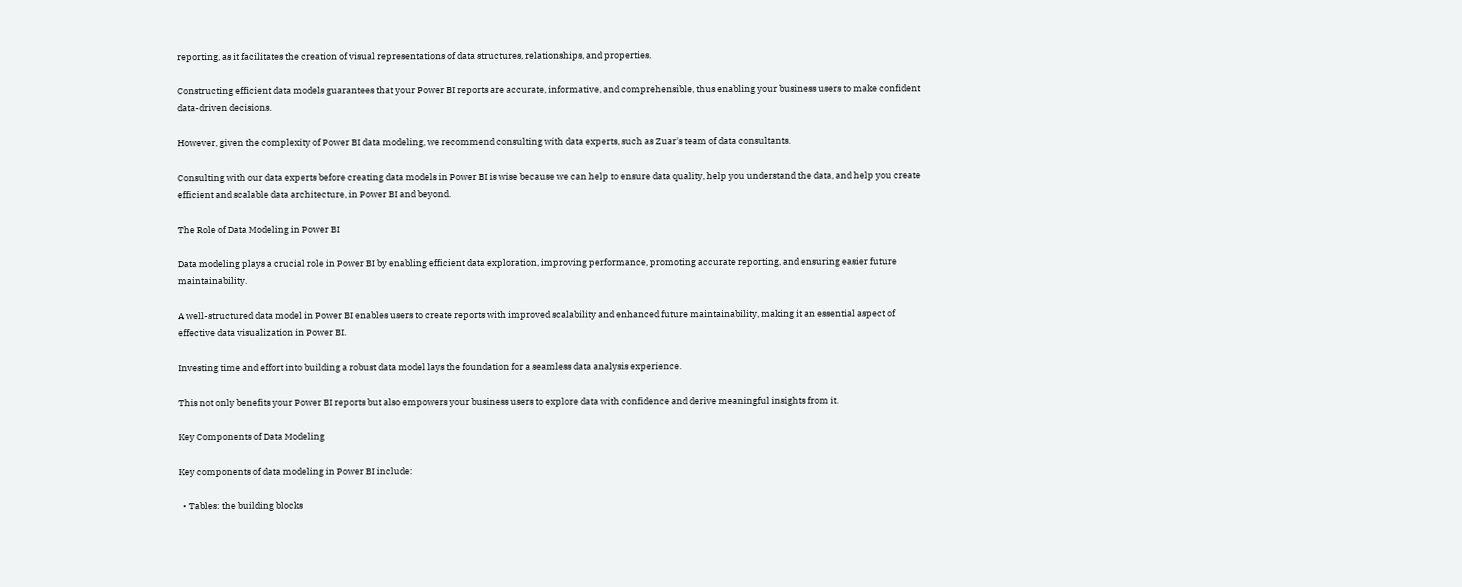reporting, as it facilitates the creation of visual representations of data structures, relationships, and properties.

Constructing efficient data models guarantees that your Power BI reports are accurate, informative, and comprehensible, thus enabling your business users to make confident data-driven decisions.

However, given the complexity of Power BI data modeling, we recommend consulting with data experts, such as Zuar's team of data consultants.

Consulting with our data experts before creating data models in Power BI is wise because we can help to ensure data quality, help you understand the data, and help you create efficient and scalable data architecture, in Power BI and beyond.

The Role of Data Modeling in Power BI

Data modeling plays a crucial role in Power BI by enabling efficient data exploration, improving performance, promoting accurate reporting, and ensuring easier future maintainability.

A well-structured data model in Power BI enables users to create reports with improved scalability and enhanced future maintainability, making it an essential aspect of effective data visualization in Power BI.

Investing time and effort into building a robust data model lays the foundation for a seamless data analysis experience.

This not only benefits your Power BI reports but also empowers your business users to explore data with confidence and derive meaningful insights from it.

Key Components of Data Modeling

Key components of data modeling in Power BI include:

  • Tables: the building blocks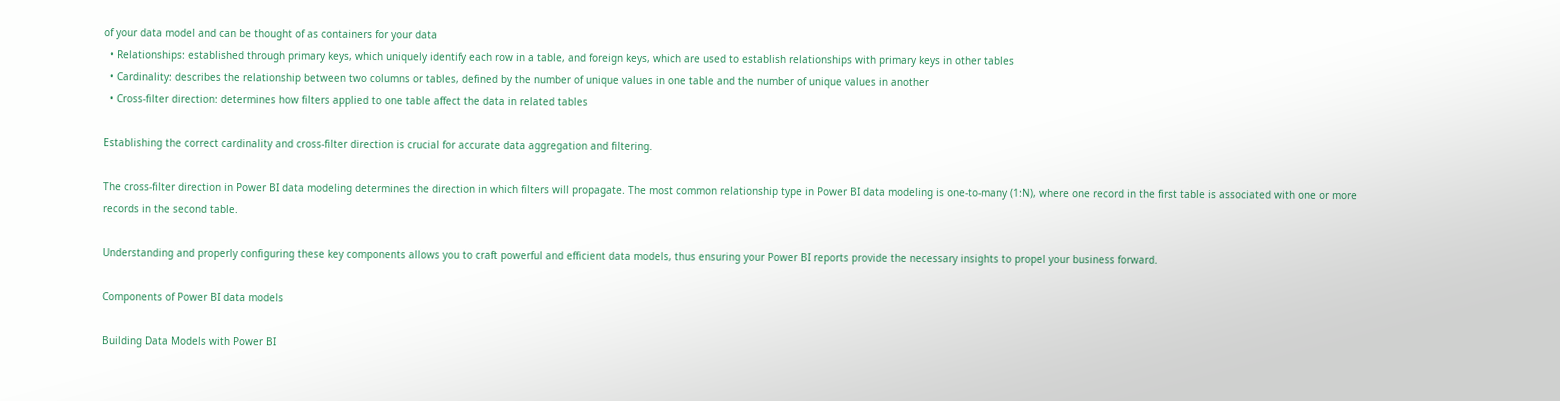of your data model and can be thought of as containers for your data
  • Relationships: established through primary keys, which uniquely identify each row in a table, and foreign keys, which are used to establish relationships with primary keys in other tables
  • Cardinality: describes the relationship between two columns or tables, defined by the number of unique values in one table and the number of unique values in another
  • Cross-filter direction: determines how filters applied to one table affect the data in related tables

Establishing the correct cardinality and cross-filter direction is crucial for accurate data aggregation and filtering.

The cross-filter direction in Power BI data modeling determines the direction in which filters will propagate. The most common relationship type in Power BI data modeling is one-to-many (1:N), where one record in the first table is associated with one or more records in the second table.

Understanding and properly configuring these key components allows you to craft powerful and efficient data models, thus ensuring your Power BI reports provide the necessary insights to propel your business forward.

Components of Power BI data models

Building Data Models with Power BI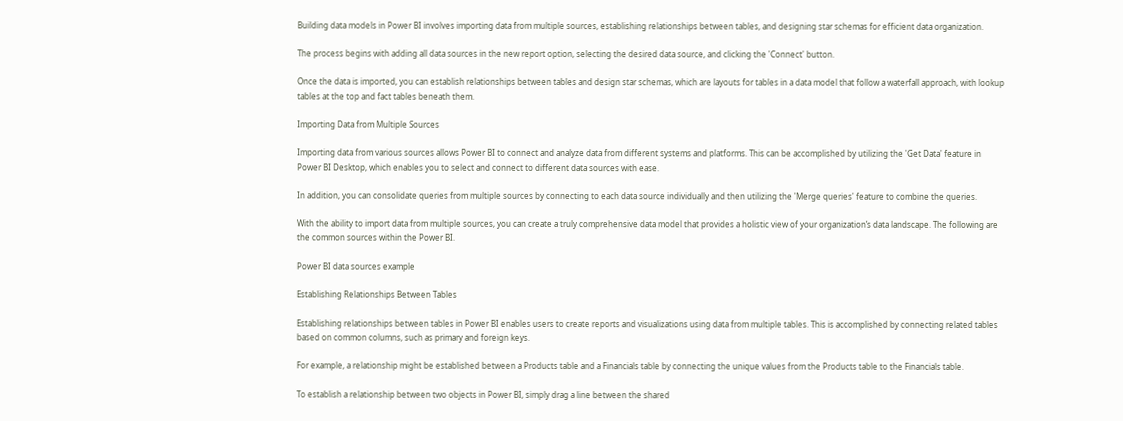Building data models in Power BI involves importing data from multiple sources, establishing relationships between tables, and designing star schemas for efficient data organization.

The process begins with adding all data sources in the new report option, selecting the desired data source, and clicking the 'Connect' button.

Once the data is imported, you can establish relationships between tables and design star schemas, which are layouts for tables in a data model that follow a waterfall approach, with lookup tables at the top and fact tables beneath them.

Importing Data from Multiple Sources

Importing data from various sources allows Power BI to connect and analyze data from different systems and platforms. This can be accomplished by utilizing the 'Get Data' feature in Power BI Desktop, which enables you to select and connect to different data sources with ease.

In addition, you can consolidate queries from multiple sources by connecting to each data source individually and then utilizing the 'Merge queries' feature to combine the queries.

With the ability to import data from multiple sources, you can create a truly comprehensive data model that provides a holistic view of your organization’s data landscape. The following are the common sources within the Power BI.

Power BI data sources example

Establishing Relationships Between Tables

Establishing relationships between tables in Power BI enables users to create reports and visualizations using data from multiple tables. This is accomplished by connecting related tables based on common columns, such as primary and foreign keys.

For example, a relationship might be established between a Products table and a Financials table by connecting the unique values from the Products table to the Financials table.

To establish a relationship between two objects in Power BI, simply drag a line between the shared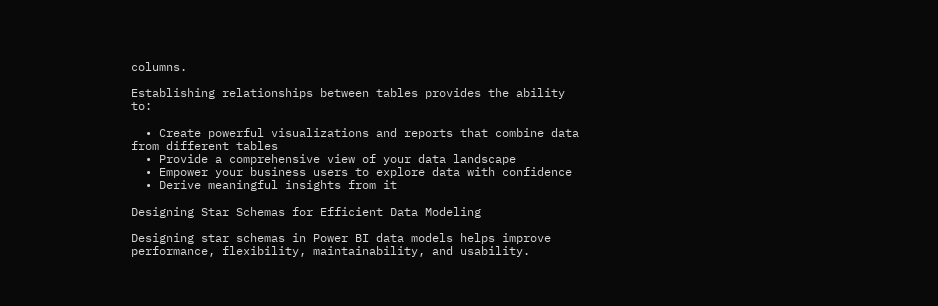columns.

Establishing relationships between tables provides the ability to:

  • Create powerful visualizations and reports that combine data from different tables
  • Provide a comprehensive view of your data landscape
  • Empower your business users to explore data with confidence
  • Derive meaningful insights from it

Designing Star Schemas for Efficient Data Modeling

Designing star schemas in Power BI data models helps improve performance, flexibility, maintainability, and usability.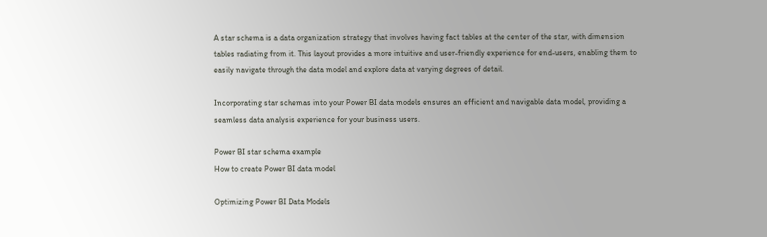A star schema is a data organization strategy that involves having fact tables at the center of the star, with dimension tables radiating from it. This layout provides a more intuitive and user-friendly experience for end-users, enabling them to easily navigate through the data model and explore data at varying degrees of detail.

Incorporating star schemas into your Power BI data models ensures an efficient and navigable data model, providing a seamless data analysis experience for your business users.

Power BI star schema example
How to create Power BI data model

Optimizing Power BI Data Models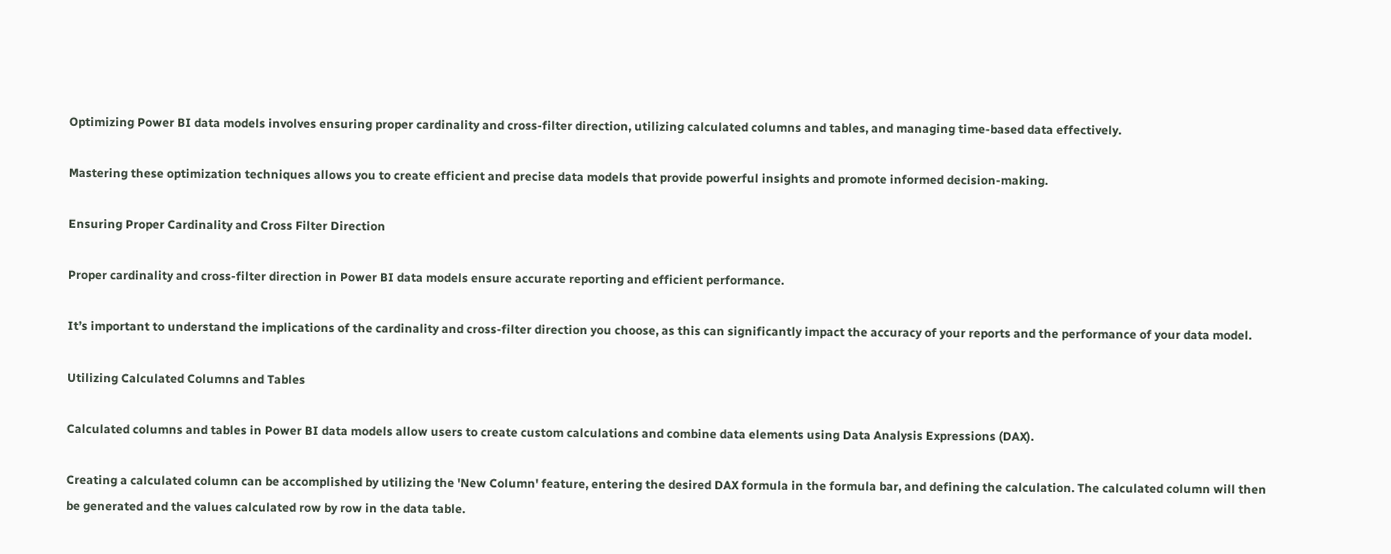Optimizing Power BI data models involves ensuring proper cardinality and cross-filter direction, utilizing calculated columns and tables, and managing time-based data effectively.

Mastering these optimization techniques allows you to create efficient and precise data models that provide powerful insights and promote informed decision-making.

Ensuring Proper Cardinality and Cross Filter Direction

Proper cardinality and cross-filter direction in Power BI data models ensure accurate reporting and efficient performance.

It’s important to understand the implications of the cardinality and cross-filter direction you choose, as this can significantly impact the accuracy of your reports and the performance of your data model.

Utilizing Calculated Columns and Tables

Calculated columns and tables in Power BI data models allow users to create custom calculations and combine data elements using Data Analysis Expressions (DAX).

Creating a calculated column can be accomplished by utilizing the 'New Column' feature, entering the desired DAX formula in the formula bar, and defining the calculation. The calculated column will then be generated and the values calculated row by row in the data table.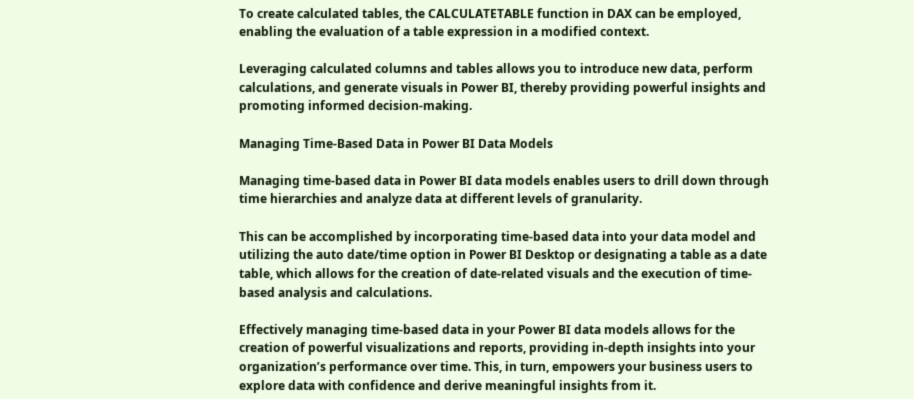To create calculated tables, the CALCULATETABLE function in DAX can be employed, enabling the evaluation of a table expression in a modified context.

Leveraging calculated columns and tables allows you to introduce new data, perform calculations, and generate visuals in Power BI, thereby providing powerful insights and promoting informed decision-making.

Managing Time-Based Data in Power BI Data Models

Managing time-based data in Power BI data models enables users to drill down through time hierarchies and analyze data at different levels of granularity.

This can be accomplished by incorporating time-based data into your data model and utilizing the auto date/time option in Power BI Desktop or designating a table as a date table, which allows for the creation of date-related visuals and the execution of time-based analysis and calculations.

Effectively managing time-based data in your Power BI data models allows for the creation of powerful visualizations and reports, providing in-depth insights into your organization’s performance over time. This, in turn, empowers your business users to explore data with confidence and derive meaningful insights from it.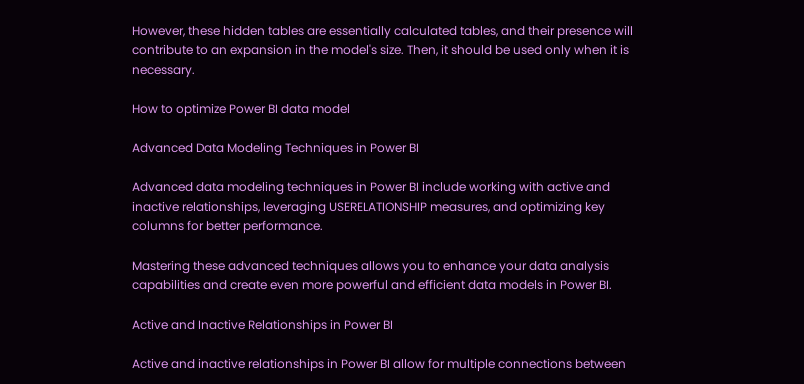However, these hidden tables are essentially calculated tables, and their presence will contribute to an expansion in the model's size. Then, it should be used only when it is necessary.

How to optimize Power BI data model

Advanced Data Modeling Techniques in Power BI

Advanced data modeling techniques in Power BI include working with active and inactive relationships, leveraging USERELATIONSHIP measures, and optimizing key columns for better performance.

Mastering these advanced techniques allows you to enhance your data analysis capabilities and create even more powerful and efficient data models in Power BI.

Active and Inactive Relationships in Power BI

Active and inactive relationships in Power BI allow for multiple connections between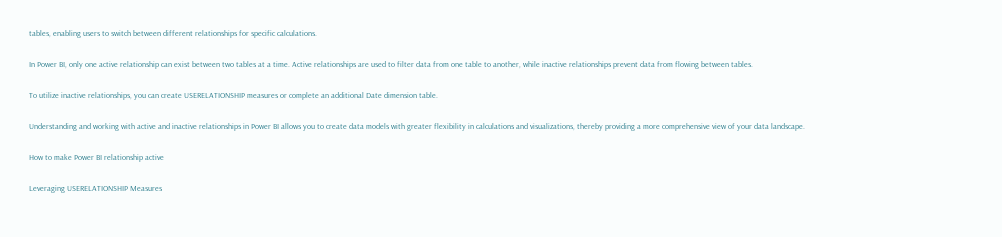tables, enabling users to switch between different relationships for specific calculations.

In Power BI, only one active relationship can exist between two tables at a time. Active relationships are used to filter data from one table to another, while inactive relationships prevent data from flowing between tables.

To utilize inactive relationships, you can create USERELATIONSHIP measures or complete an additional Date dimension table.

Understanding and working with active and inactive relationships in Power BI allows you to create data models with greater flexibility in calculations and visualizations, thereby providing a more comprehensive view of your data landscape.

How to make Power BI relationship active

Leveraging USERELATIONSHIP Measures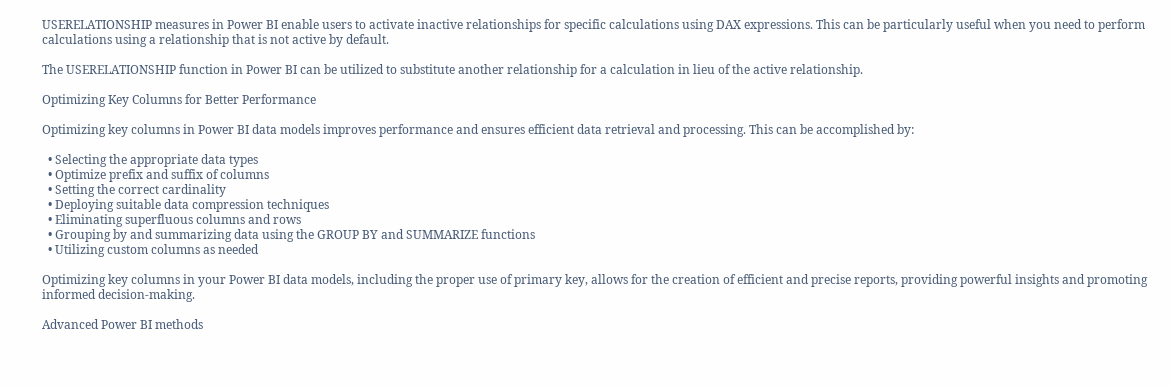USERELATIONSHIP measures in Power BI enable users to activate inactive relationships for specific calculations using DAX expressions. This can be particularly useful when you need to perform calculations using a relationship that is not active by default.

The USERELATIONSHIP function in Power BI can be utilized to substitute another relationship for a calculation in lieu of the active relationship.

Optimizing Key Columns for Better Performance

Optimizing key columns in Power BI data models improves performance and ensures efficient data retrieval and processing. This can be accomplished by:

  • Selecting the appropriate data types
  • Optimize prefix and suffix of columns
  • Setting the correct cardinality
  • Deploying suitable data compression techniques
  • Eliminating superfluous columns and rows
  • Grouping by and summarizing data using the GROUP BY and SUMMARIZE functions
  • Utilizing custom columns as needed

Optimizing key columns in your Power BI data models, including the proper use of primary key, allows for the creation of efficient and precise reports, providing powerful insights and promoting informed decision-making.

Advanced Power BI methods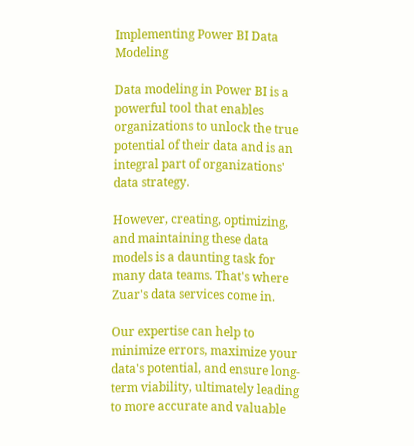Implementing Power BI Data Modeling

Data modeling in Power BI is a powerful tool that enables organizations to unlock the true potential of their data and is an integral part of organizations' data strategy.

However, creating, optimizing, and maintaining these data models is a daunting task for many data teams. That's where Zuar's data services come in.

Our expertise can help to minimize errors, maximize your data's potential, and ensure long-term viability, ultimately leading to more accurate and valuable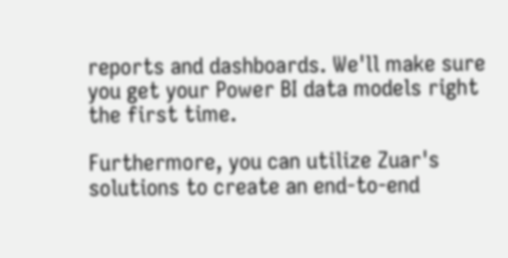reports and dashboards. We'll make sure you get your Power BI data models right the first time.

Furthermore, you can utilize Zuar's solutions to create an end-to-end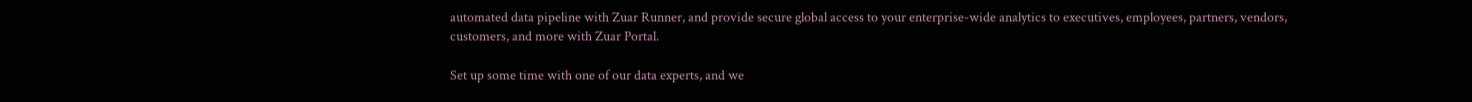automated data pipeline with Zuar Runner, and provide secure global access to your enterprise-wide analytics to executives, employees, partners, vendors, customers, and more with Zuar Portal.

Set up some time with one of our data experts, and we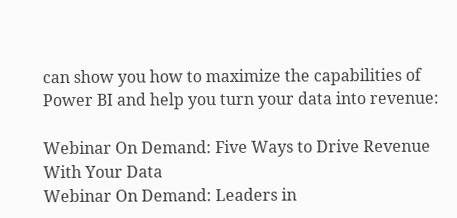can show you how to maximize the capabilities of Power BI and help you turn your data into revenue:

Webinar On Demand: Five Ways to Drive Revenue With Your Data
Webinar On Demand: Leaders in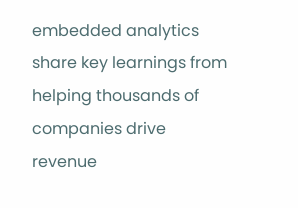embedded analytics share key learnings from helping thousands of companies drive revenue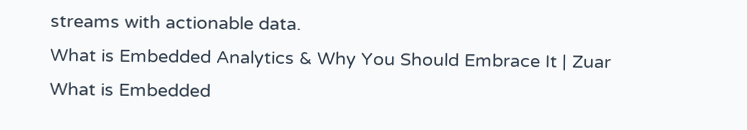streams with actionable data.
What is Embedded Analytics & Why You Should Embrace It | Zuar
What is Embedded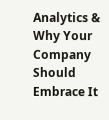Analytics & Why Your Company Should Embrace It